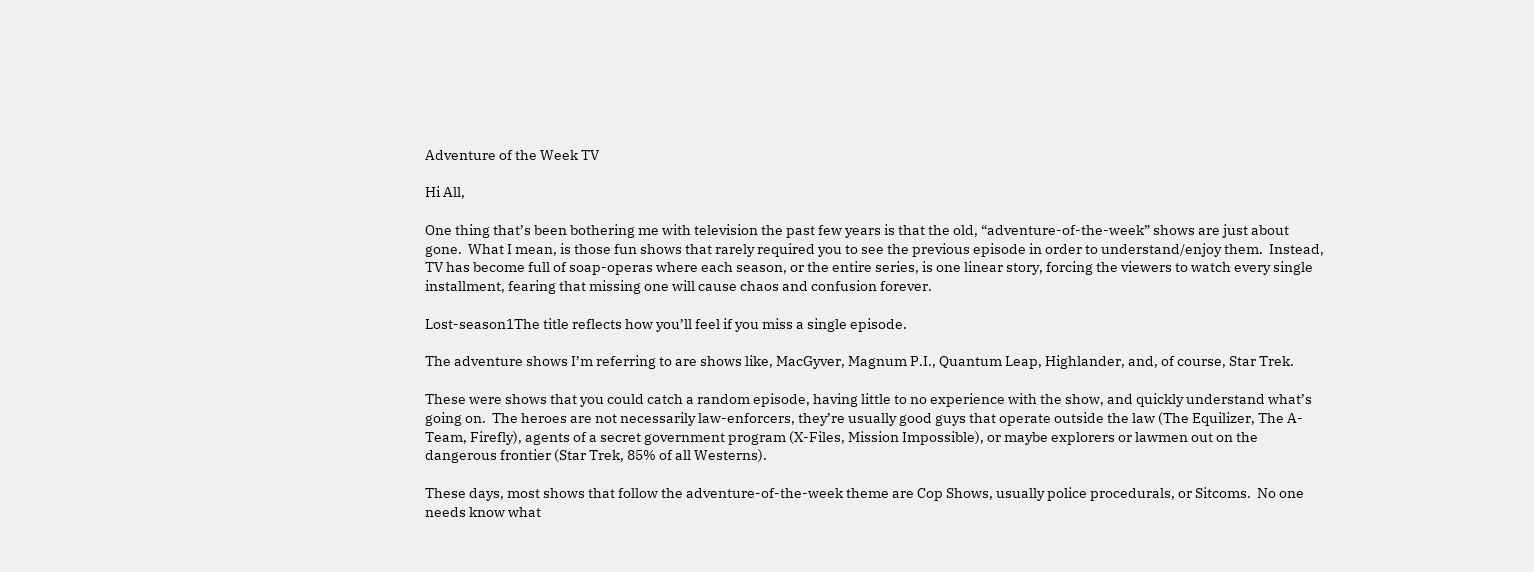Adventure of the Week TV

Hi All,

One thing that’s been bothering me with television the past few years is that the old, “adventure-of-the-week” shows are just about gone.  What I mean, is those fun shows that rarely required you to see the previous episode in order to understand/enjoy them.  Instead, TV has become full of soap-operas where each season, or the entire series, is one linear story, forcing the viewers to watch every single installment, fearing that missing one will cause chaos and confusion forever.

Lost-season1The title reflects how you’ll feel if you miss a single episode.

The adventure shows I’m referring to are shows like, MacGyver, Magnum P.I., Quantum Leap, Highlander, and, of course, Star Trek.

These were shows that you could catch a random episode, having little to no experience with the show, and quickly understand what’s going on.  The heroes are not necessarily law-enforcers, they’re usually good guys that operate outside the law (The Equilizer, The A-Team, Firefly), agents of a secret government program (X-Files, Mission Impossible), or maybe explorers or lawmen out on the dangerous frontier (Star Trek, 85% of all Westerns).

These days, most shows that follow the adventure-of-the-week theme are Cop Shows, usually police procedurals, or Sitcoms.  No one needs know what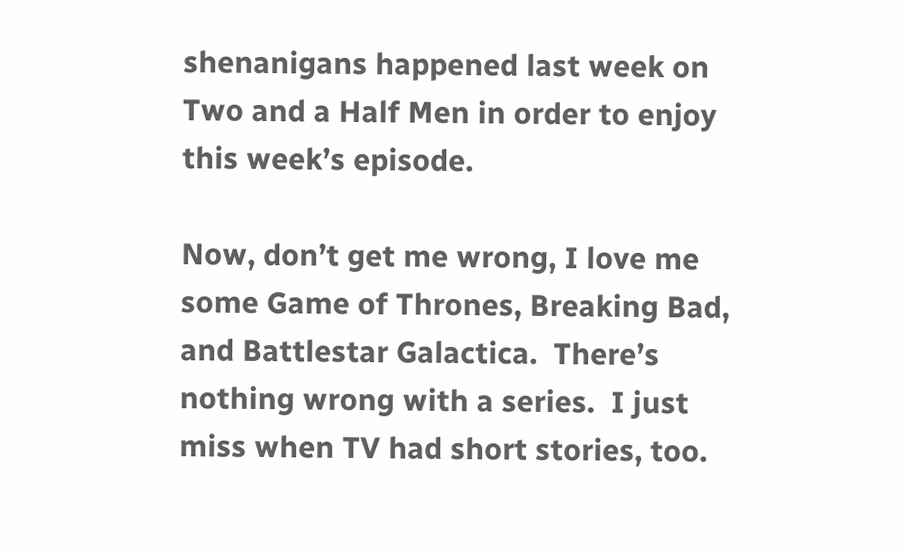shenanigans happened last week on Two and a Half Men in order to enjoy this week’s episode.

Now, don’t get me wrong, I love me some Game of Thrones, Breaking Bad, and Battlestar Galactica.  There’s nothing wrong with a series.  I just miss when TV had short stories, too.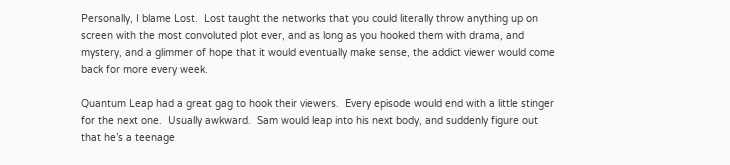Personally, I blame Lost.  Lost taught the networks that you could literally throw anything up on screen with the most convoluted plot ever, and as long as you hooked them with drama, and mystery, and a glimmer of hope that it would eventually make sense, the addict viewer would come back for more every week.

Quantum Leap had a great gag to hook their viewers.  Every episode would end with a little stinger for the next one.  Usually awkward.  Sam would leap into his next body, and suddenly figure out that he’s a teenage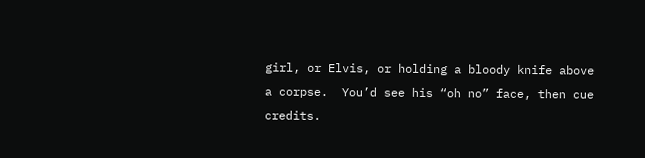girl, or Elvis, or holding a bloody knife above a corpse.  You’d see his “oh no” face, then cue credits.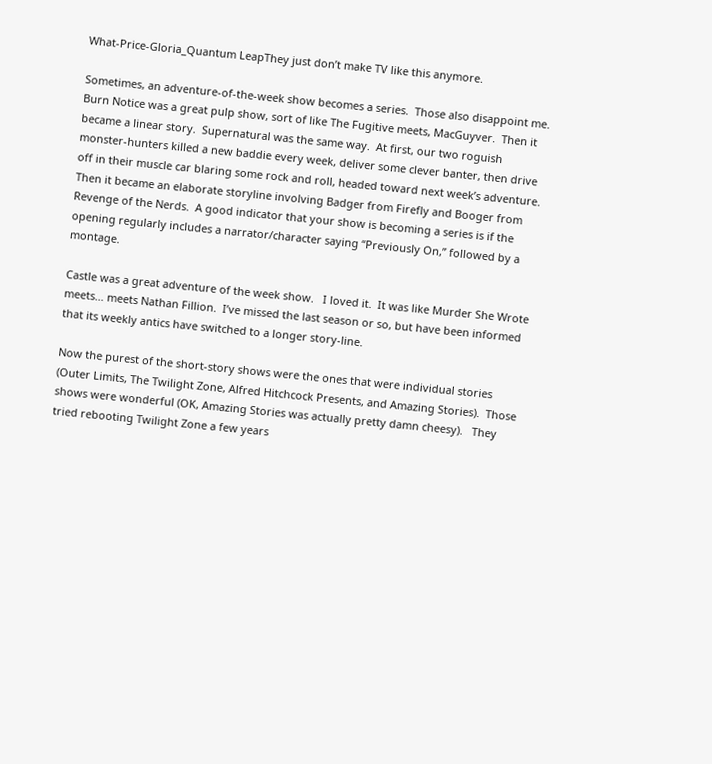What-Price-Gloria_Quantum LeapThey just don’t make TV like this anymore.

Sometimes, an adventure-of-the-week show becomes a series.  Those also disappoint me.  Burn Notice was a great pulp show, sort of like The Fugitive meets, MacGuyver.  Then it became a linear story.  Supernatural was the same way.  At first, our two roguish monster-hunters killed a new baddie every week, deliver some clever banter, then drive off in their muscle car blaring some rock and roll, headed toward next week’s adventure.  Then it became an elaborate storyline involving Badger from Firefly and Booger from Revenge of the Nerds.  A good indicator that your show is becoming a series is if the opening regularly includes a narrator/character saying “Previously On,” followed by a montage.

Castle was a great adventure of the week show.   I loved it.  It was like Murder She Wrote meets… meets Nathan Fillion.  I’ve missed the last season or so, but have been informed that its weekly antics have switched to a longer story-line.

Now the purest of the short-story shows were the ones that were individual stories (Outer Limits, The Twilight Zone, Alfred Hitchcock Presents, and Amazing Stories).  Those shows were wonderful (OK, Amazing Stories was actually pretty damn cheesy).   They tried rebooting Twilight Zone a few years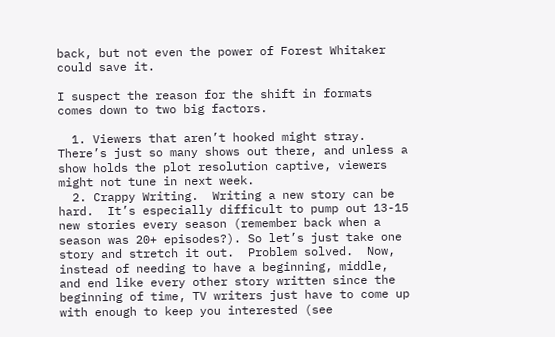back, but not even the power of Forest Whitaker could save it.

I suspect the reason for the shift in formats comes down to two big factors.

  1. Viewers that aren’t hooked might stray.  There’s just so many shows out there, and unless a show holds the plot resolution captive, viewers might not tune in next week.
  2. Crappy Writing.  Writing a new story can be hard.  It’s especially difficult to pump out 13-15 new stories every season (remember back when a season was 20+ episodes?). So let’s just take one story and stretch it out.  Problem solved.  Now, instead of needing to have a beginning, middle, and end like every other story written since the beginning of time, TV writers just have to come up with enough to keep you interested (see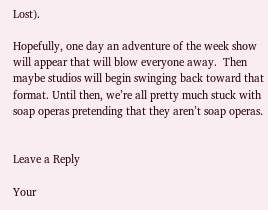Lost).

Hopefully, one day an adventure of the week show will appear that will blow everyone away.  Then maybe studios will begin swinging back toward that format. Until then, we’re all pretty much stuck with soap operas pretending that they aren’t soap operas.


Leave a Reply

Your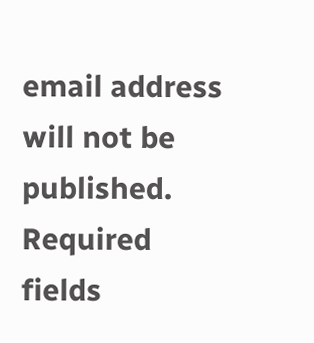email address will not be published. Required fields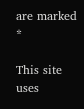are marked *

This site uses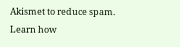Akismet to reduce spam. Learn how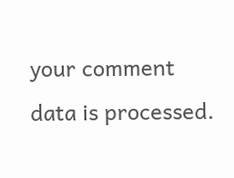your comment data is processed.